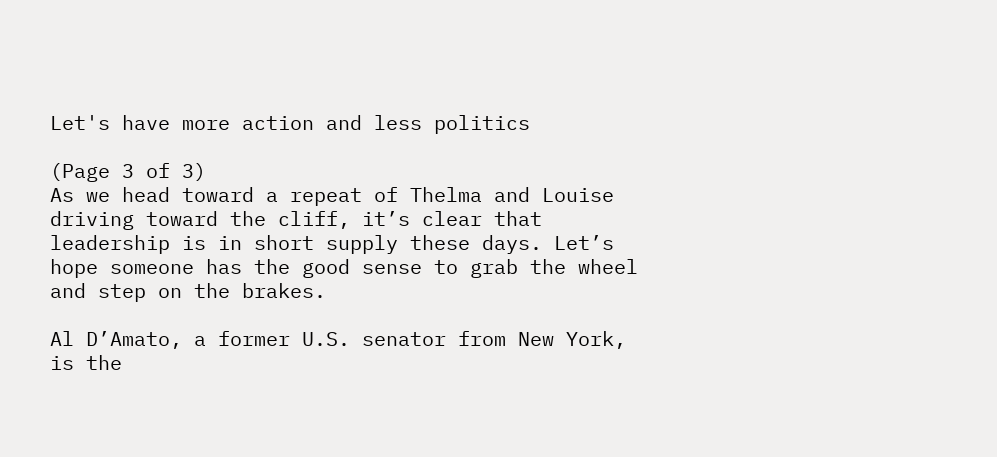Let's have more action and less politics

(Page 3 of 3)
As we head toward a repeat of Thelma and Louise driving toward the cliff, it’s clear that leadership is in short supply these days. Let’s hope someone has the good sense to grab the wheel and step on the brakes.

Al D’Amato, a former U.S. senator from New York, is the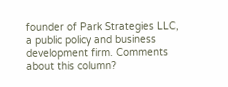founder of Park Strategies LLC, a public policy and business development firm. Comments about this column?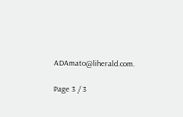ADAmato@liherald.com.

Page 3 / 3